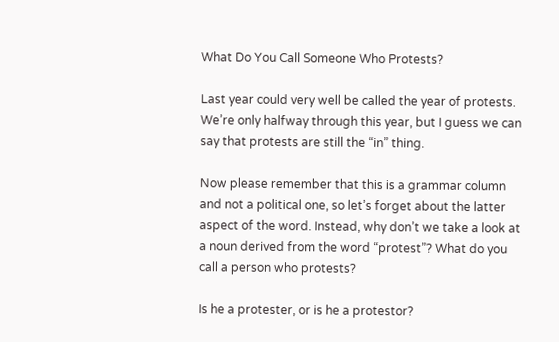What Do You Call Someone Who Protests?

Last year could very well be called the year of protests. We’re only halfway through this year, but I guess we can say that protests are still the “in” thing.

Now please remember that this is a grammar column and not a political one, so let’s forget about the latter aspect of the word. Instead, why don’t we take a look at a noun derived from the word “protest”? What do you call a person who protests?

Is he a protester, or is he a protestor?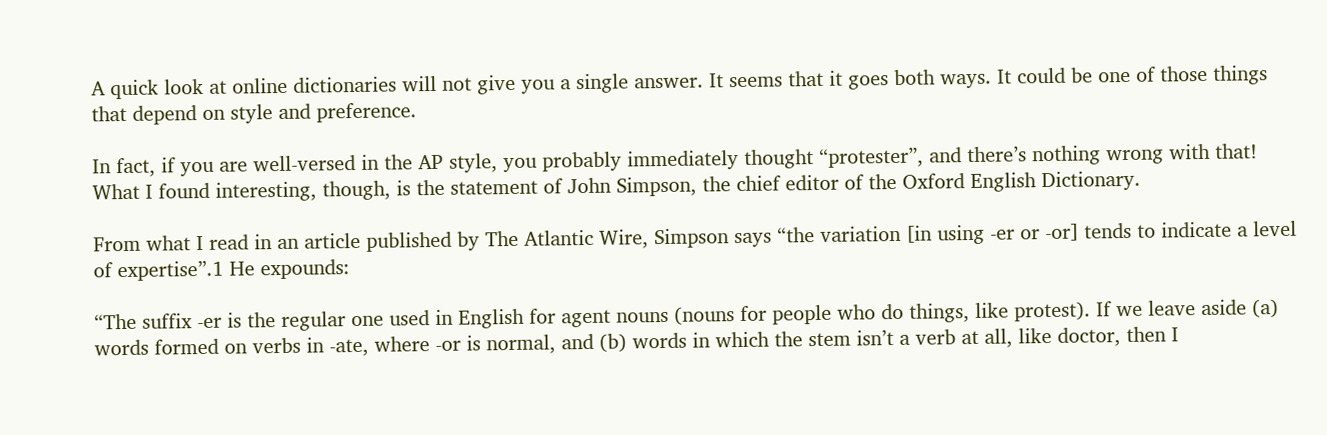A quick look at online dictionaries will not give you a single answer. It seems that it goes both ways. It could be one of those things that depend on style and preference.

In fact, if you are well-versed in the AP style, you probably immediately thought “protester”, and there’s nothing wrong with that! What I found interesting, though, is the statement of John Simpson, the chief editor of the Oxford English Dictionary.

From what I read in an article published by The Atlantic Wire, Simpson says “the variation [in using -er or -or] tends to indicate a level of expertise”.1 He expounds:

“The suffix -er is the regular one used in English for agent nouns (nouns for people who do things, like protest). If we leave aside (a) words formed on verbs in -ate, where -or is normal, and (b) words in which the stem isn’t a verb at all, like doctor, then I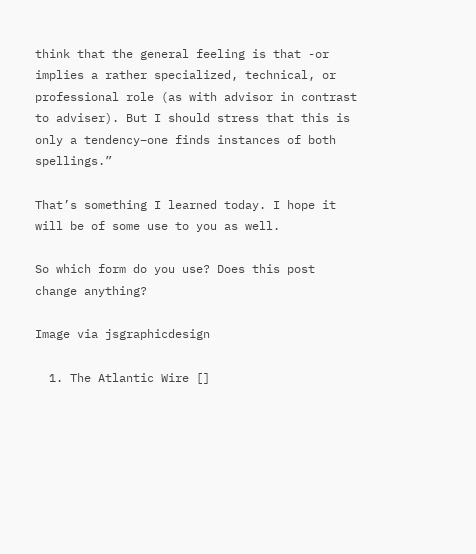think that the general feeling is that -or implies a rather specialized, technical, or professional role (as with advisor in contrast to adviser). But I should stress that this is only a tendency–one finds instances of both spellings.”

That’s something I learned today. I hope it will be of some use to you as well.

So which form do you use? Does this post change anything?

Image via jsgraphicdesign

  1. The Atlantic Wire []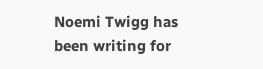Noemi Twigg has been writing for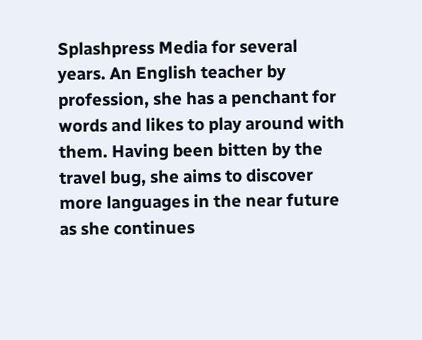Splashpress Media for several years. An English teacher by profession, she has a penchant for words and likes to play around with them. Having been bitten by the travel bug, she aims to discover more languages in the near future as she continues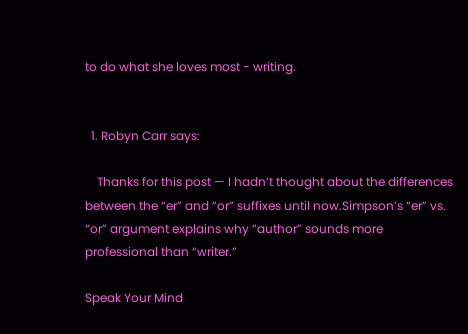to do what she loves most - writing.


  1. Robyn Carr says:

    Thanks for this post — I hadn’t thought about the differences between the “er” and “or” suffixes until now.Simpson’s “er” vs. “or” argument explains why “author” sounds more professional than “writer.”

Speak Your Mind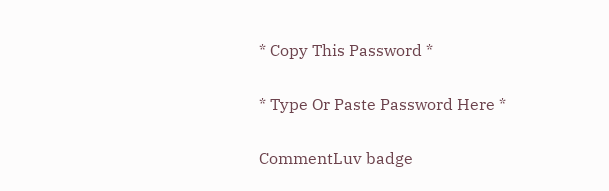* Copy This Password *

* Type Or Paste Password Here *

CommentLuv badge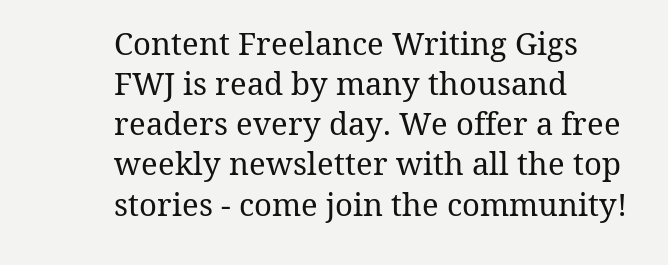Content Freelance Writing Gigs
FWJ is read by many thousand readers every day. We offer a free weekly newsletter with all the top stories - come join the community!